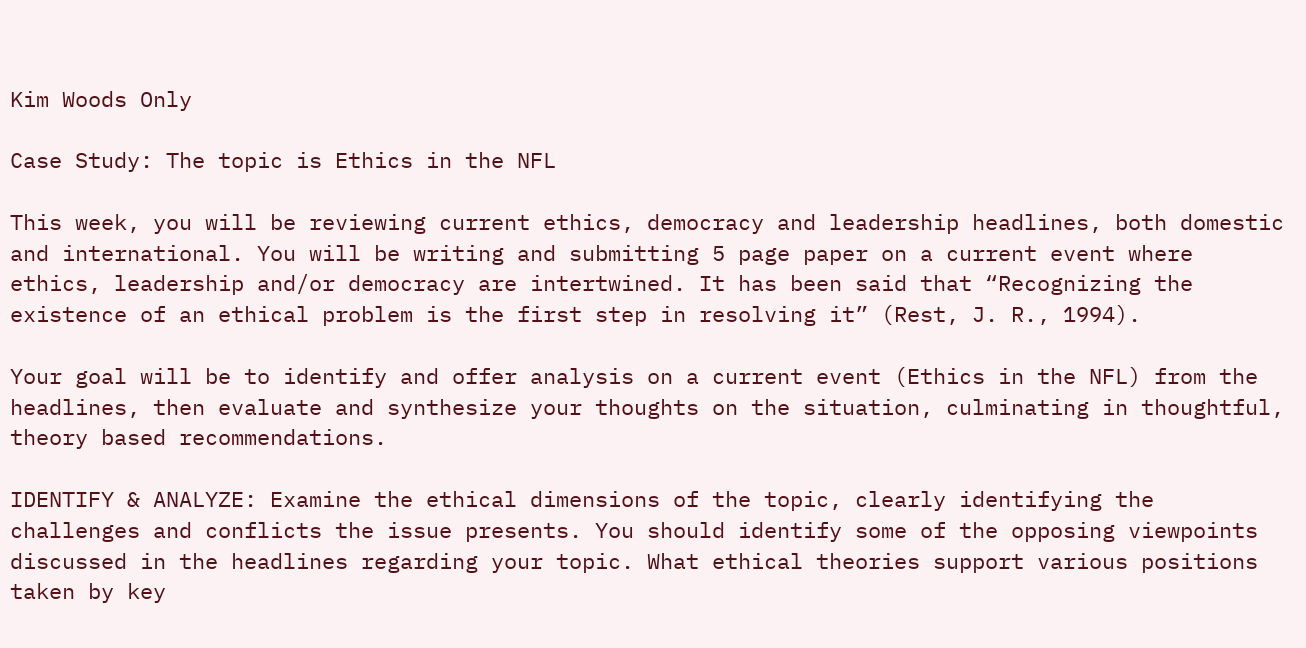Kim Woods Only

Case Study: The topic is Ethics in the NFL

This week, you will be reviewing current ethics, democracy and leadership headlines, both domestic and international. You will be writing and submitting 5 page paper on a current event where ethics, leadership and/or democracy are intertwined. It has been said that “Recognizing the existence of an ethical problem is the first step in resolving it” (Rest, J. R., 1994).

Your goal will be to identify and offer analysis on a current event (Ethics in the NFL) from the headlines, then evaluate and synthesize your thoughts on the situation, culminating in thoughtful, theory based recommendations.

IDENTIFY & ANALYZE: Examine the ethical dimensions of the topic, clearly identifying the challenges and conflicts the issue presents. You should identify some of the opposing viewpoints discussed in the headlines regarding your topic. What ethical theories support various positions taken by key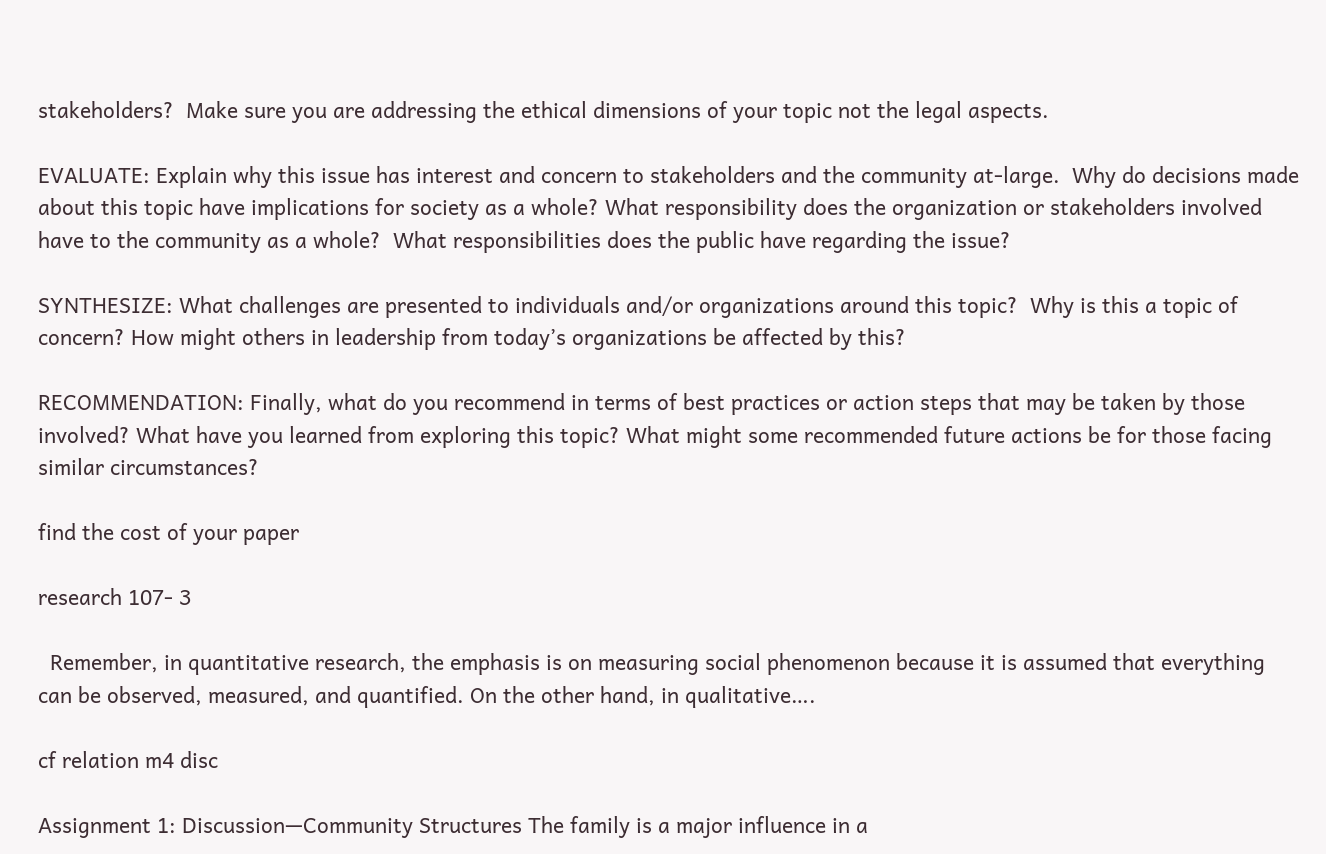stakeholders?  Make sure you are addressing the ethical dimensions of your topic not the legal aspects.

EVALUATE: Explain why this issue has interest and concern to stakeholders and the community at-large.  Why do decisions made about this topic have implications for society as a whole? What responsibility does the organization or stakeholders involved have to the community as a whole?  What responsibilities does the public have regarding the issue?

SYNTHESIZE: What challenges are presented to individuals and/or organizations around this topic?  Why is this a topic of concern? How might others in leadership from today’s organizations be affected by this?

RECOMMENDATION: Finally, what do you recommend in terms of best practices or action steps that may be taken by those involved? What have you learned from exploring this topic? What might some recommended future actions be for those facing similar circumstances?

find the cost of your paper

research 107- 3

  Remember, in quantitative research, the emphasis is on measuring social phenomenon because it is assumed that everything can be observed, measured, and quantified. On the other hand, in qualitative….

cf relation m4 disc

Assignment 1: Discussion—Community Structures The family is a major influence in a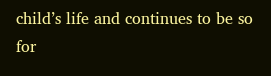child’s life and continues to be so for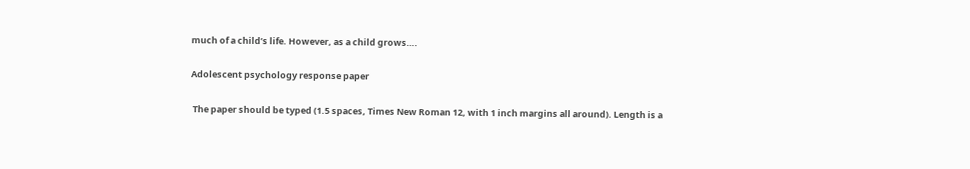much of a child’s life. However, as a child grows….

Adolescent psychology response paper

 The paper should be typed (1.5 spaces, Times New Roman 12, with 1 inch margins all around). Length is a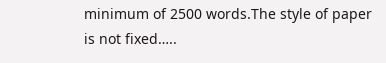minimum of 2500 words.The style of paper is not fixed…..